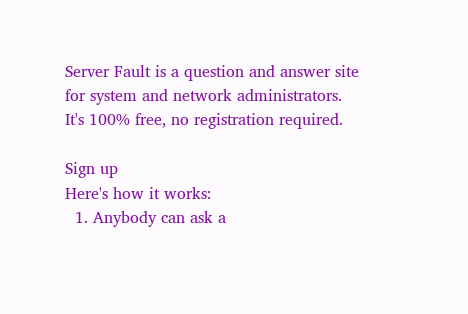Server Fault is a question and answer site for system and network administrators. It's 100% free, no registration required.

Sign up
Here's how it works:
  1. Anybody can ask a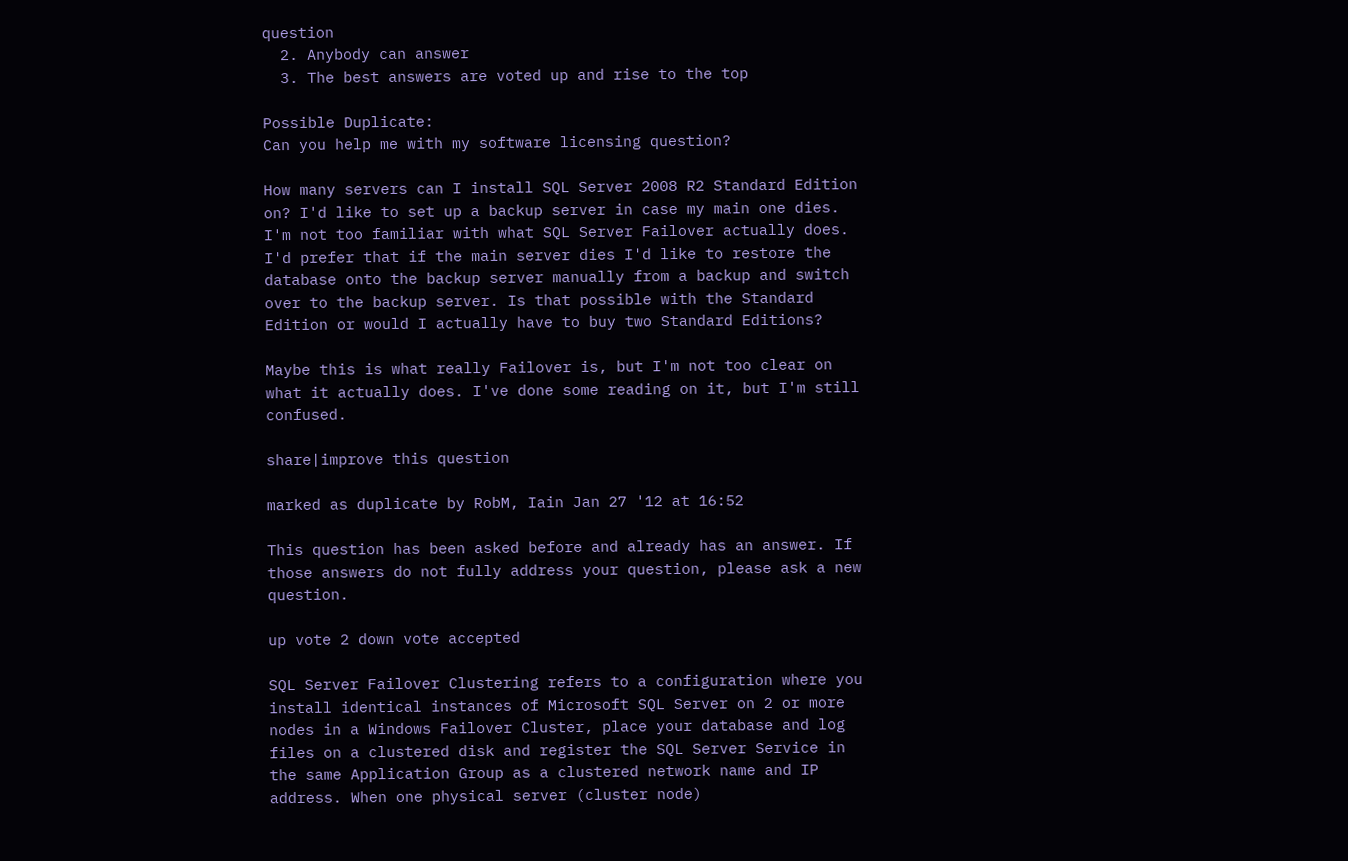question
  2. Anybody can answer
  3. The best answers are voted up and rise to the top

Possible Duplicate:
Can you help me with my software licensing question?

How many servers can I install SQL Server 2008 R2 Standard Edition on? I'd like to set up a backup server in case my main one dies. I'm not too familiar with what SQL Server Failover actually does. I'd prefer that if the main server dies I'd like to restore the database onto the backup server manually from a backup and switch over to the backup server. Is that possible with the Standard Edition or would I actually have to buy two Standard Editions?

Maybe this is what really Failover is, but I'm not too clear on what it actually does. I've done some reading on it, but I'm still confused.

share|improve this question

marked as duplicate by RobM, Iain Jan 27 '12 at 16:52

This question has been asked before and already has an answer. If those answers do not fully address your question, please ask a new question.

up vote 2 down vote accepted

SQL Server Failover Clustering refers to a configuration where you install identical instances of Microsoft SQL Server on 2 or more nodes in a Windows Failover Cluster, place your database and log files on a clustered disk and register the SQL Server Service in the same Application Group as a clustered network name and IP address. When one physical server (cluster node)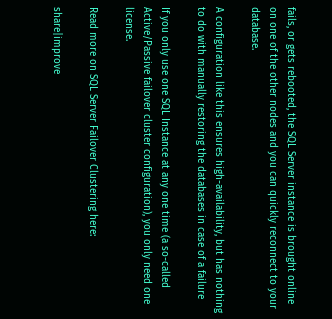fails, or gets rebooted, the SQL Server instance is brought online on one of the other nodes and you can quickly reconnect to your database.

A configuration like this ensures high-availability, but has nothing to do with manually restoring the databases in case of a failure

If you only use one SQL Instance at any one time (a so-called Active/Passive failover cluster configuration), you only need one license.

Read more on SQL Server Failover Clustering here:

share|improve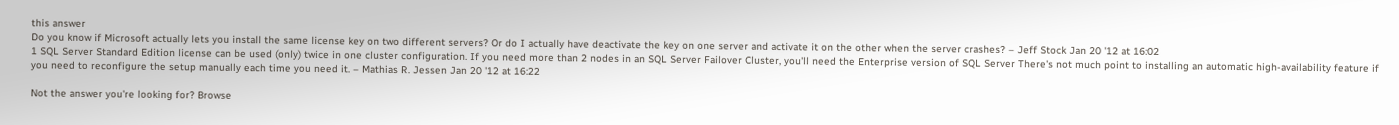this answer
Do you know if Microsoft actually lets you install the same license key on two different servers? Or do I actually have deactivate the key on one server and activate it on the other when the server crashes? – Jeff Stock Jan 20 '12 at 16:02
1 SQL Server Standard Edition license can be used (only) twice in one cluster configuration. If you need more than 2 nodes in an SQL Server Failover Cluster, you'll need the Enterprise version of SQL Server There's not much point to installing an automatic high-availability feature if you need to reconfigure the setup manually each time you need it. – Mathias R. Jessen Jan 20 '12 at 16:22

Not the answer you're looking for? Browse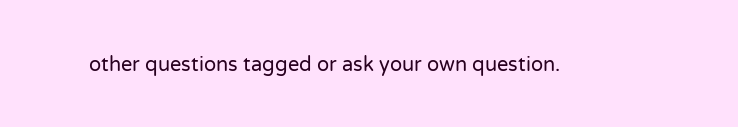other questions tagged or ask your own question.